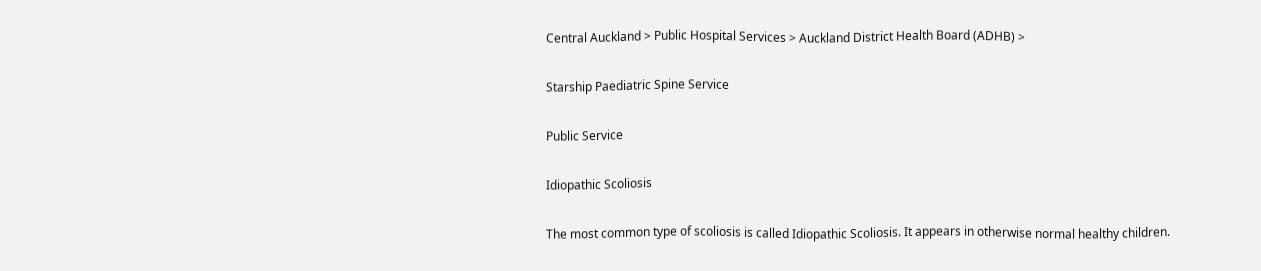Central Auckland > Public Hospital Services > Auckland District Health Board (ADHB) >

Starship Paediatric Spine Service

Public Service

Idiopathic Scoliosis

The most common type of scoliosis is called Idiopathic Scoliosis. It appears in otherwise normal healthy children.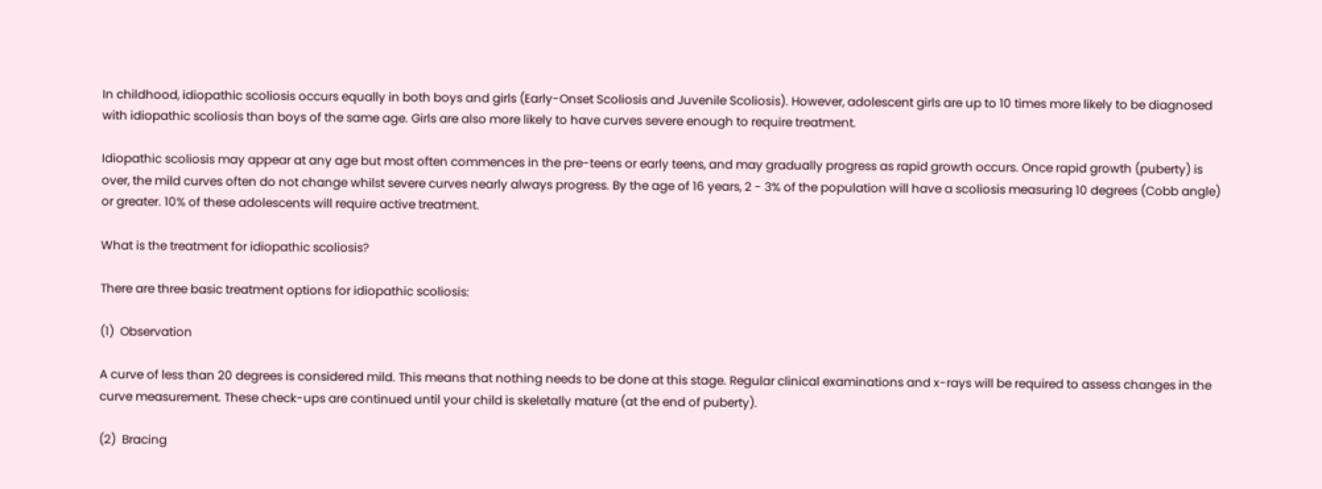In childhood, idiopathic scoliosis occurs equally in both boys and girls (Early-Onset Scoliosis and Juvenile Scoliosis). However, adolescent girls are up to 10 times more likely to be diagnosed with idiopathic scoliosis than boys of the same age. Girls are also more likely to have curves severe enough to require treatment.

Idiopathic scoliosis may appear at any age but most often commences in the pre-teens or early teens, and may gradually progress as rapid growth occurs. Once rapid growth (puberty) is over, the mild curves often do not change whilst severe curves nearly always progress. By the age of 16 years, 2 - 3% of the population will have a scoliosis measuring 10 degrees (Cobb angle) or greater. 10% of these adolescents will require active treatment.

What is the treatment for idiopathic scoliosis?

There are three basic treatment options for idiopathic scoliosis:

(1)  Observation

A curve of less than 20 degrees is considered mild. This means that nothing needs to be done at this stage. Regular clinical examinations and x-rays will be required to assess changes in the curve measurement. These check-ups are continued until your child is skeletally mature (at the end of puberty).

(2)  Bracing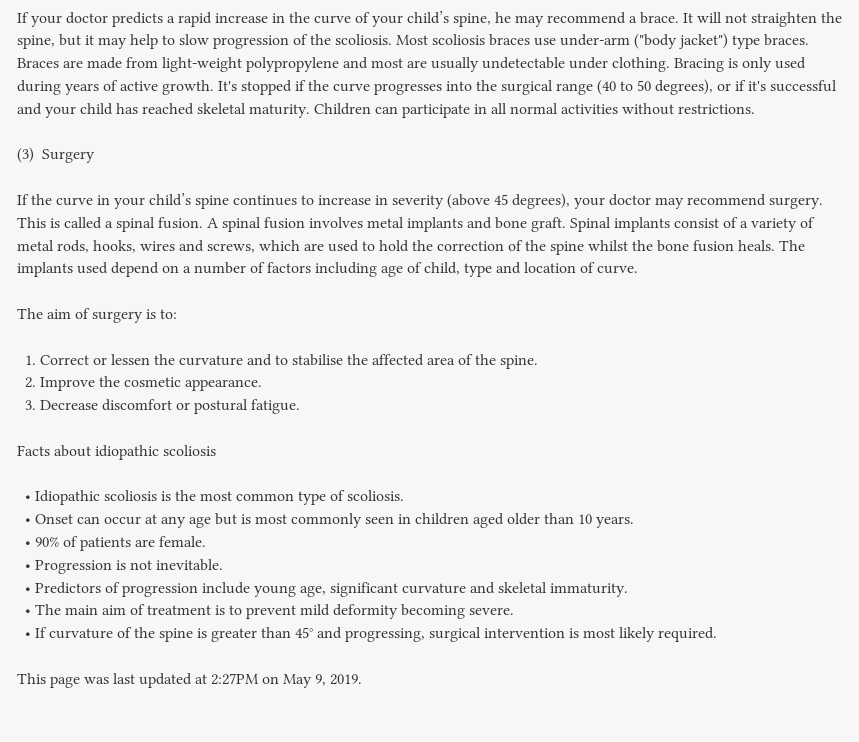If your doctor predicts a rapid increase in the curve of your child’s spine, he may recommend a brace. It will not straighten the spine, but it may help to slow progression of the scoliosis. Most scoliosis braces use under-arm ("body jacket") type braces. Braces are made from light-weight polypropylene and most are usually undetectable under clothing. Bracing is only used during years of active growth. It's stopped if the curve progresses into the surgical range (40 to 50 degrees), or if it's successful and your child has reached skeletal maturity. Children can participate in all normal activities without restrictions.

(3)  Surgery

If the curve in your child’s spine continues to increase in severity (above 45 degrees), your doctor may recommend surgery. This is called a spinal fusion. A spinal fusion involves metal implants and bone graft. Spinal implants consist of a variety of metal rods, hooks, wires and screws, which are used to hold the correction of the spine whilst the bone fusion heals. The implants used depend on a number of factors including age of child, type and location of curve.

The aim of surgery is to:

  1. Correct or lessen the curvature and to stabilise the affected area of the spine.
  2. Improve the cosmetic appearance.
  3. Decrease discomfort or postural fatigue.

Facts about idiopathic scoliosis

  • Idiopathic scoliosis is the most common type of scoliosis.
  • Onset can occur at any age but is most commonly seen in children aged older than 10 years.
  • 90% of patients are female.
  • Progression is not inevitable.
  • Predictors of progression include young age, significant curvature and skeletal immaturity.
  • The main aim of treatment is to prevent mild deformity becoming severe.
  • If curvature of the spine is greater than 45° and progressing, surgical intervention is most likely required.

This page was last updated at 2:27PM on May 9, 2019.